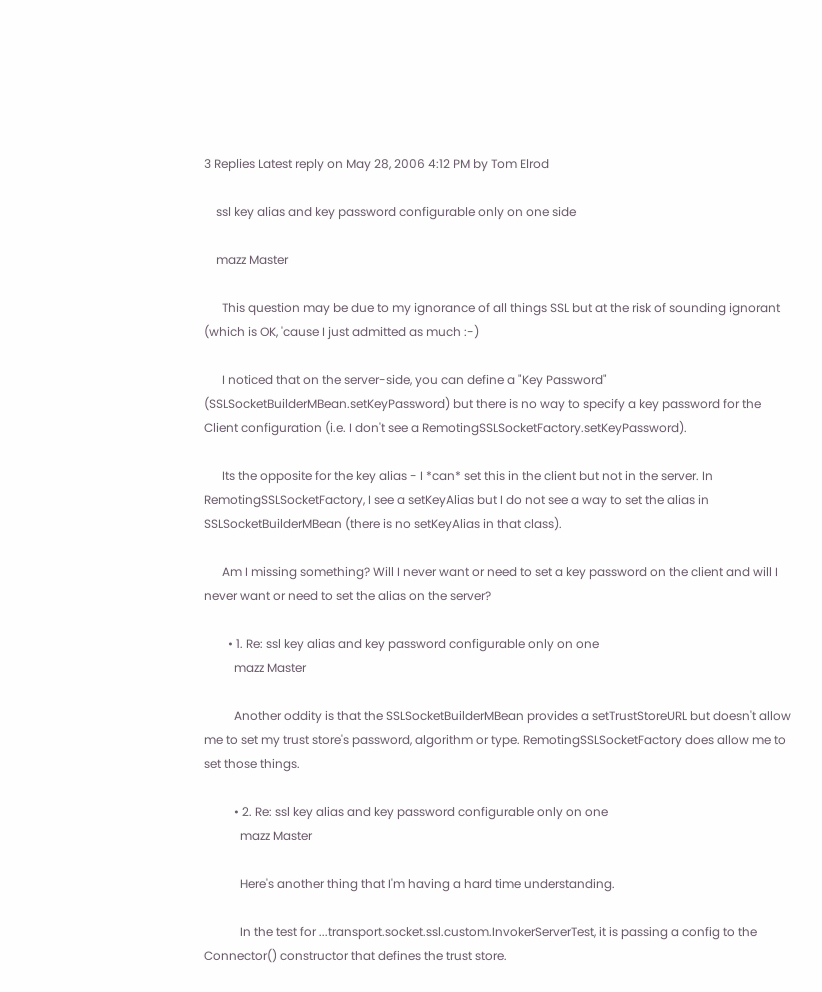3 Replies Latest reply on May 28, 2006 4:12 PM by Tom Elrod

    ssl key alias and key password configurable only on one side

    mazz Master

      This question may be due to my ignorance of all things SSL but at the risk of sounding ignorant (which is OK, 'cause I just admitted as much :-)

      I noticed that on the server-side, you can define a "Key Password" (SSLSocketBuilderMBean.setKeyPassword) but there is no way to specify a key password for the Client configuration (i.e. I don't see a RemotingSSLSocketFactory.setKeyPassword).

      Its the opposite for the key alias - I *can* set this in the client but not in the server. In RemotingSSLSocketFactory, I see a setKeyAlias but I do not see a way to set the alias in SSLSocketBuilderMBean (there is no setKeyAlias in that class).

      Am I missing something? Will I never want or need to set a key password on the client and will I never want or need to set the alias on the server?

        • 1. Re: ssl key alias and key password configurable only on one
          mazz Master

          Another oddity is that the SSLSocketBuilderMBean provides a setTrustStoreURL but doesn't allow me to set my trust store's password, algorithm or type. RemotingSSLSocketFactory does allow me to set those things.

          • 2. Re: ssl key alias and key password configurable only on one
            mazz Master

            Here's another thing that I'm having a hard time understanding.

            In the test for ...transport.socket.ssl.custom.InvokerServerTest, it is passing a config to the Connector() constructor that defines the trust store.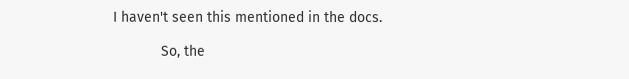I haven't seen this mentioned in the docs.

            So, the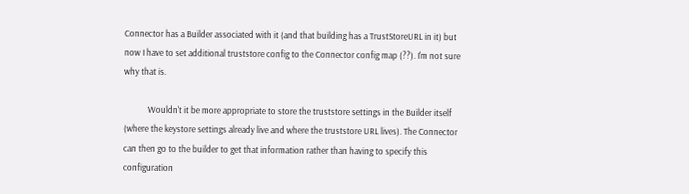Connector has a Builder associated with it (and that building has a TrustStoreURL in it) but now I have to set additional truststore config to the Connector config map (??). I'm not sure why that is.

            Wouldn't it be more appropriate to store the truststore settings in the Builder itself (where the keystore settings already live and where the truststore URL lives). The Connector can then go to the builder to get that information rather than having to specify this configuration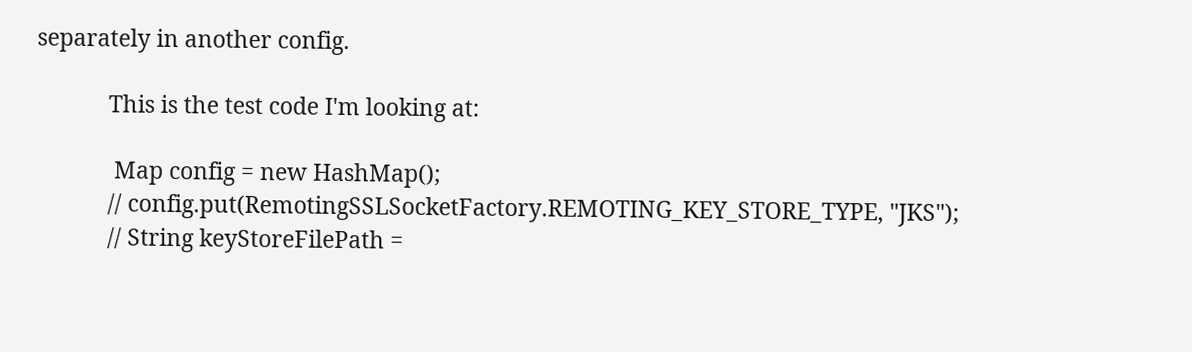separately in another config.

            This is the test code I'm looking at:

             Map config = new HashMap();
            // config.put(RemotingSSLSocketFactory.REMOTING_KEY_STORE_TYPE, "JKS");
            // String keyStoreFilePath =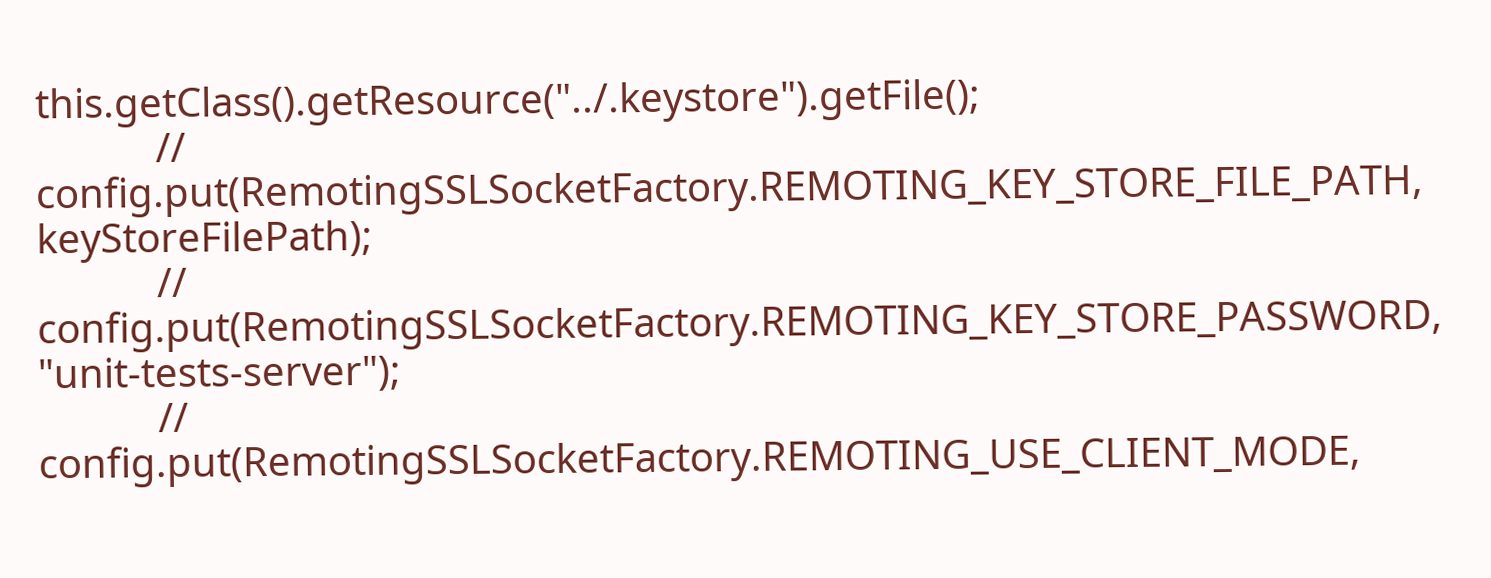this.getClass().getResource("../.keystore").getFile();
            // config.put(RemotingSSLSocketFactory.REMOTING_KEY_STORE_FILE_PATH, keyStoreFilePath);
            // config.put(RemotingSSLSocketFactory.REMOTING_KEY_STORE_PASSWORD, "unit-tests-server");
            // config.put(RemotingSSLSocketFactory.REMOTING_USE_CLIENT_MODE,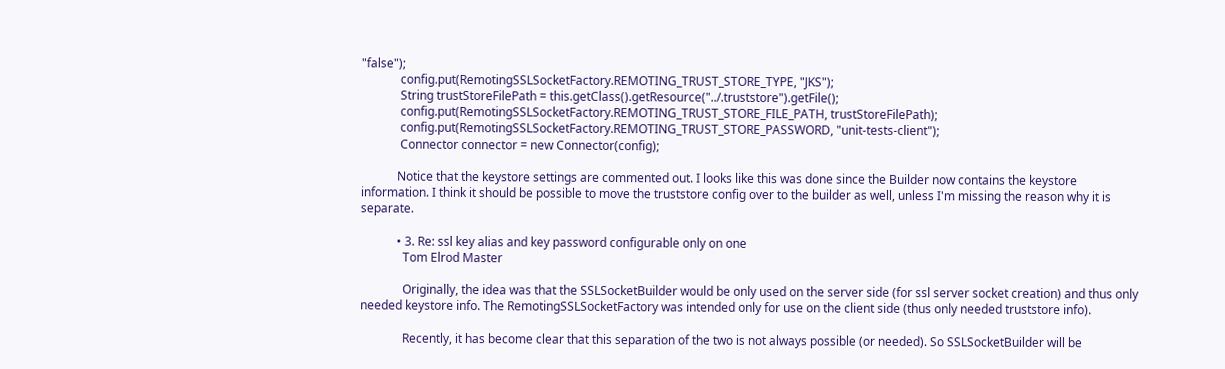"false");
             config.put(RemotingSSLSocketFactory.REMOTING_TRUST_STORE_TYPE, "JKS");
             String trustStoreFilePath = this.getClass().getResource("../.truststore").getFile();
             config.put(RemotingSSLSocketFactory.REMOTING_TRUST_STORE_FILE_PATH, trustStoreFilePath);
             config.put(RemotingSSLSocketFactory.REMOTING_TRUST_STORE_PASSWORD, "unit-tests-client");
             Connector connector = new Connector(config);

            Notice that the keystore settings are commented out. I looks like this was done since the Builder now contains the keystore information. I think it should be possible to move the truststore config over to the builder as well, unless I'm missing the reason why it is separate.

            • 3. Re: ssl key alias and key password configurable only on one
              Tom Elrod Master

              Originally, the idea was that the SSLSocketBuilder would be only used on the server side (for ssl server socket creation) and thus only needed keystore info. The RemotingSSLSocketFactory was intended only for use on the client side (thus only needed truststore info).

              Recently, it has become clear that this separation of the two is not always possible (or needed). So SSLSocketBuilder will be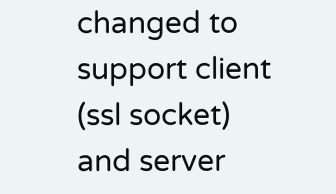changed to support client (ssl socket) and server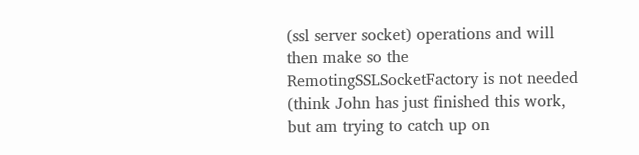(ssl server socket) operations and will then make so the RemotingSSLSocketFactory is not needed (think John has just finished this work, but am trying to catch up on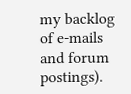my backlog of e-mails and forum postings).